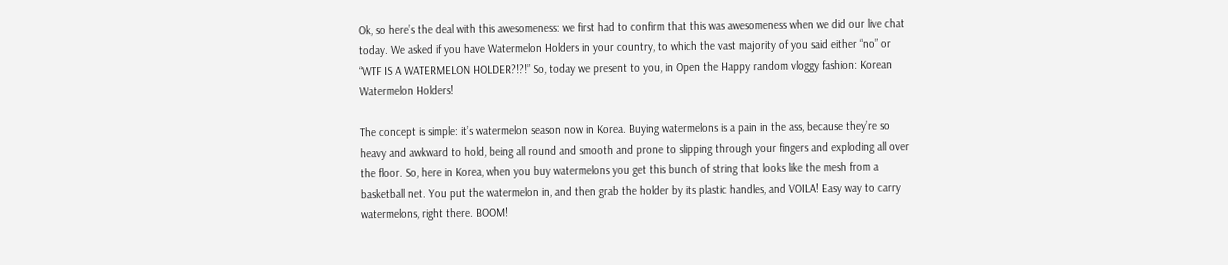Ok, so here’s the deal with this awesomeness: we first had to confirm that this was awesomeness when we did our live chat today. We asked if you have Watermelon Holders in your country, to which the vast majority of you said either “no” or “WTF IS A WATERMELON HOLDER?!?!” So, today we present to you, in Open the Happy random vloggy fashion: Korean Watermelon Holders!

The concept is simple: it’s watermelon season now in Korea. Buying watermelons is a pain in the ass, because they’re so heavy and awkward to hold, being all round and smooth and prone to slipping through your fingers and exploding all over the floor. So, here in Korea, when you buy watermelons you get this bunch of string that looks like the mesh from a basketball net. You put the watermelon in, and then grab the holder by its plastic handles, and VOILA! Easy way to carry watermelons, right there. BOOM!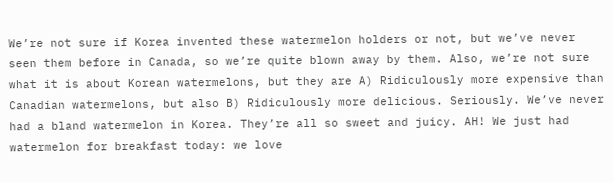We’re not sure if Korea invented these watermelon holders or not, but we’ve never seen them before in Canada, so we’re quite blown away by them. Also, we’re not sure what it is about Korean watermelons, but they are A) Ridiculously more expensive than Canadian watermelons, but also B) Ridiculously more delicious. Seriously. We’ve never had a bland watermelon in Korea. They’re all so sweet and juicy. AH! We just had watermelon for breakfast today: we love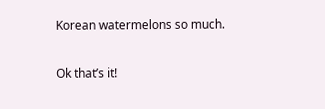Korean watermelons so much.

Ok that’s it!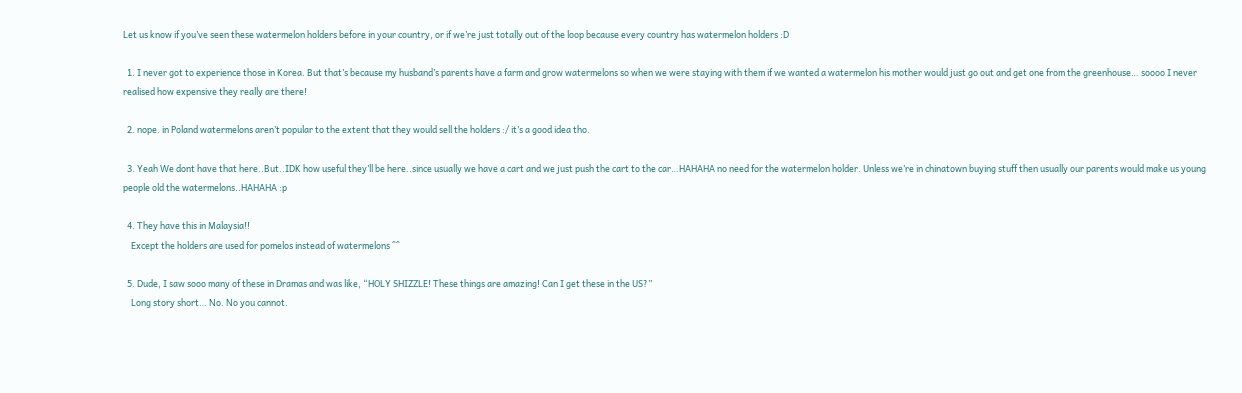Let us know if you’ve seen these watermelon holders before in your country, or if we’re just totally out of the loop because every country has watermelon holders :D

  1. I never got to experience those in Korea. But that’s because my husband’s parents have a farm and grow watermelons so when we were staying with them if we wanted a watermelon his mother would just go out and get one from the greenhouse… soooo I never realised how expensive they really are there!

  2. nope. in Poland watermelons aren’t popular to the extent that they would sell the holders :/ it’s a good idea tho.

  3. Yeah We dont have that here..But..IDK how useful they’ll be here..since usually we have a cart and we just push the cart to the car…HAHAHA no need for the watermelon holder. Unless we’re in chinatown buying stuff then usually our parents would make us young people old the watermelons..HAHAHA :p

  4. They have this in Malaysia!!
    Except the holders are used for pomelos instead of watermelons ^^

  5. Dude, I saw sooo many of these in Dramas and was like, “HOLY SHIZZLE! These things are amazing! Can I get these in the US?”
    Long story short… No. No you cannot.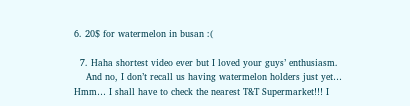6. 20$ for watermelon in busan :(

  7. Haha shortest video ever but I loved your guys’ enthusiasm.
    And no, I don’t recall us having watermelon holders just yet… Hmm… I shall have to check the nearest T&T Supermarket!!! I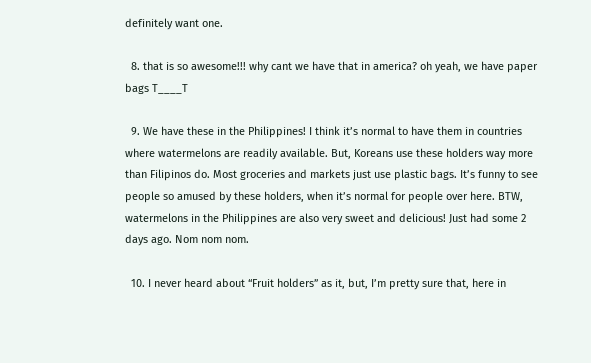definitely want one.

  8. that is so awesome!!! why cant we have that in america? oh yeah, we have paper bags T____T

  9. We have these in the Philippines! I think it’s normal to have them in countries where watermelons are readily available. But, Koreans use these holders way more than Filipinos do. Most groceries and markets just use plastic bags. It’s funny to see people so amused by these holders, when it’s normal for people over here. BTW, watermelons in the Philippines are also very sweet and delicious! Just had some 2 days ago. Nom nom nom.

  10. I never heard about “Fruit holders” as it, but, I’m pretty sure that, here in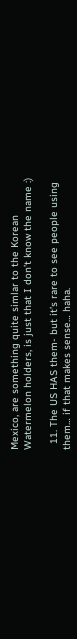Mexico, are something quite simlar to the Korean Watermelon holders, is just that I don’t know the name :)

  11. The US HAS them- but it’s rare to see people using them… if that makes sense… haha.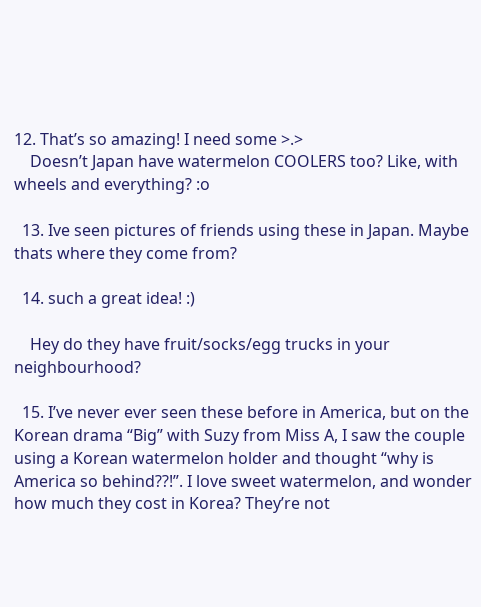12. That’s so amazing! I need some >.>
    Doesn’t Japan have watermelon COOLERS too? Like, with wheels and everything? :o

  13. Ive seen pictures of friends using these in Japan. Maybe thats where they come from?

  14. such a great idea! :)

    Hey do they have fruit/socks/egg trucks in your neighbourhood?

  15. I’ve never ever seen these before in America, but on the Korean drama “Big” with Suzy from Miss A, I saw the couple using a Korean watermelon holder and thought “why is America so behind??!”. I love sweet watermelon, and wonder how much they cost in Korea? They’re not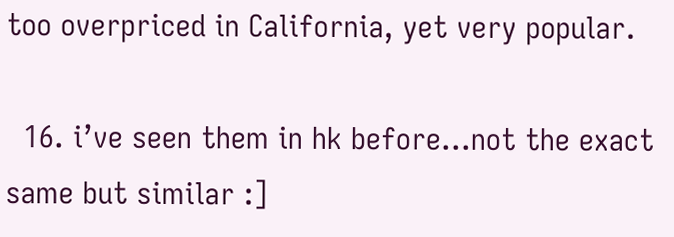too overpriced in California, yet very popular.

  16. i’ve seen them in hk before…not the exact same but similar :]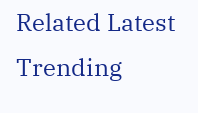Related Latest Trending